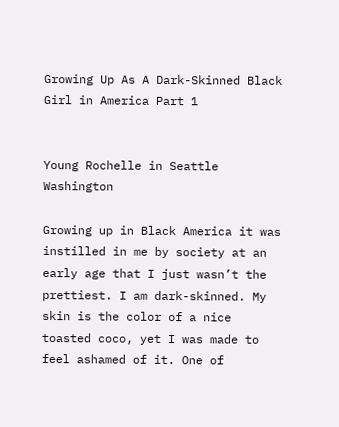Growing Up As A Dark-Skinned Black Girl in America Part 1


Young Rochelle in Seattle Washington

Growing up in Black America it was instilled in me by society at an early age that I just wasn’t the prettiest. I am dark-skinned. My skin is the color of a nice toasted coco, yet I was made to feel ashamed of it. One of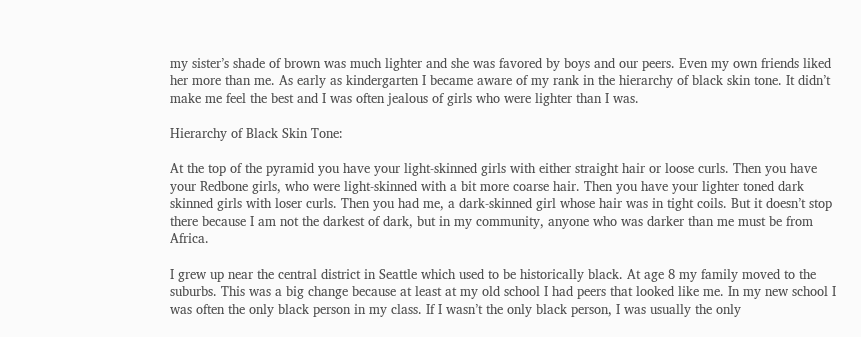my sister’s shade of brown was much lighter and she was favored by boys and our peers. Even my own friends liked her more than me. As early as kindergarten I became aware of my rank in the hierarchy of black skin tone. It didn’t make me feel the best and I was often jealous of girls who were lighter than I was.

Hierarchy of Black Skin Tone:

At the top of the pyramid you have your light-skinned girls with either straight hair or loose curls. Then you have your Redbone girls, who were light-skinned with a bit more coarse hair. Then you have your lighter toned dark skinned girls with loser curls. Then you had me, a dark-skinned girl whose hair was in tight coils. But it doesn’t stop there because I am not the darkest of dark, but in my community, anyone who was darker than me must be from Africa.

I grew up near the central district in Seattle which used to be historically black. At age 8 my family moved to the suburbs. This was a big change because at least at my old school I had peers that looked like me. In my new school I was often the only black person in my class. If I wasn’t the only black person, I was usually the only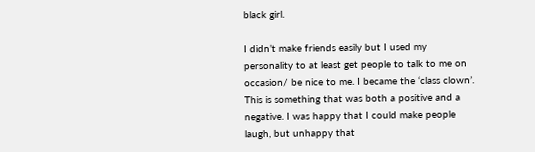black girl.

I didn’t make friends easily but I used my personality to at least get people to talk to me on occasion/ be nice to me. I became the ‘class clown’. This is something that was both a positive and a negative. I was happy that I could make people laugh, but unhappy that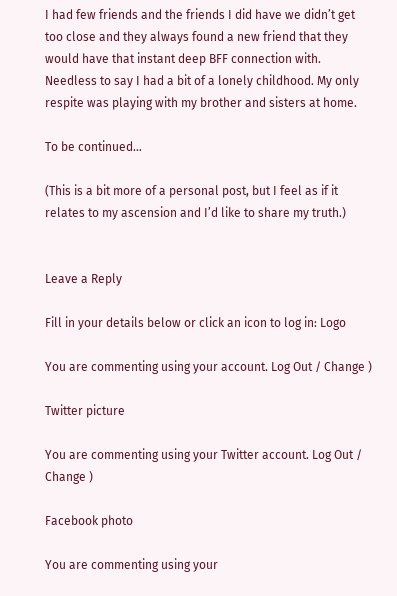I had few friends and the friends I did have we didn’t get too close and they always found a new friend that they would have that instant deep BFF connection with. Needless to say I had a bit of a lonely childhood. My only respite was playing with my brother and sisters at home.

To be continued…

(This is a bit more of a personal post, but I feel as if it relates to my ascension and I’d like to share my truth.)


Leave a Reply

Fill in your details below or click an icon to log in: Logo

You are commenting using your account. Log Out / Change )

Twitter picture

You are commenting using your Twitter account. Log Out / Change )

Facebook photo

You are commenting using your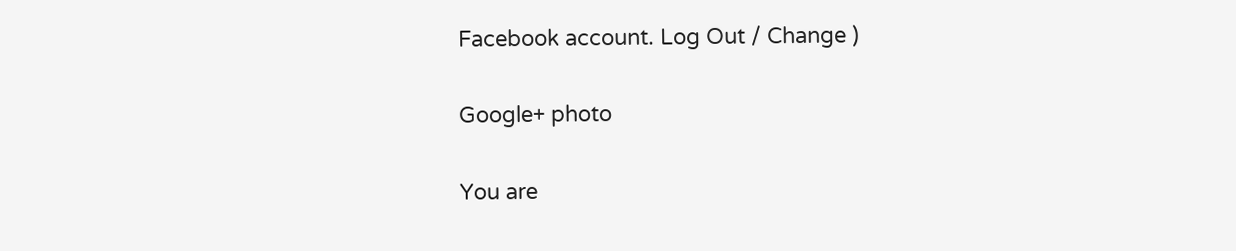Facebook account. Log Out / Change )

Google+ photo

You are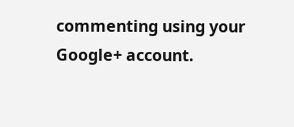commenting using your Google+ account.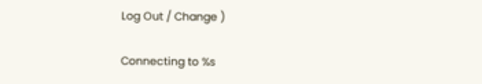Log Out / Change )

Connecting to %s